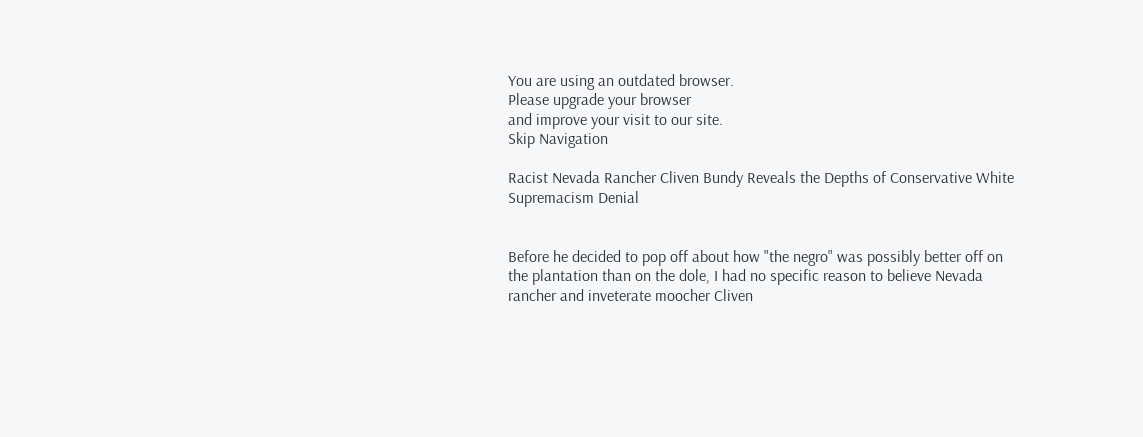You are using an outdated browser.
Please upgrade your browser
and improve your visit to our site.
Skip Navigation

Racist Nevada Rancher Cliven Bundy Reveals the Depths of Conservative White Supremacism Denial


Before he decided to pop off about how "the negro" was possibly better off on the plantation than on the dole, I had no specific reason to believe Nevada rancher and inveterate moocher Cliven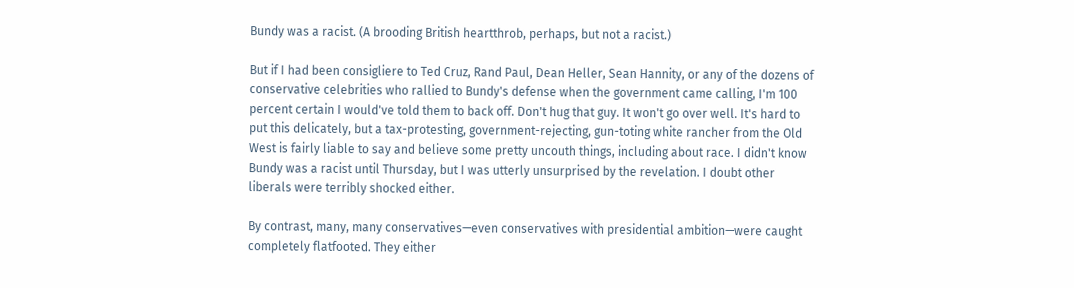Bundy was a racist. (A brooding British heartthrob, perhaps, but not a racist.)

But if I had been consigliere to Ted Cruz, Rand Paul, Dean Heller, Sean Hannity, or any of the dozens of conservative celebrities who rallied to Bundy's defense when the government came calling, I'm 100 percent certain I would've told them to back off. Don't hug that guy. It won't go over well. It's hard to put this delicately, but a tax-protesting, government-rejecting, gun-toting white rancher from the Old West is fairly liable to say and believe some pretty uncouth things, including about race. I didn't know Bundy was a racist until Thursday, but I was utterly unsurprised by the revelation. I doubt other liberals were terribly shocked either.

By contrast, many, many conservatives—even conservatives with presidential ambition—were caught completely flatfooted. They either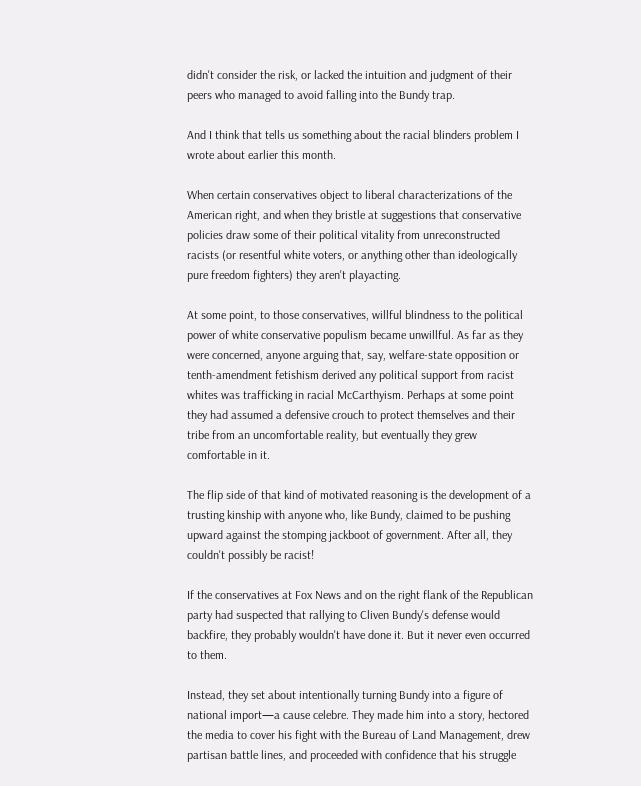didn't consider the risk, or lacked the intuition and judgment of their peers who managed to avoid falling into the Bundy trap.

And I think that tells us something about the racial blinders problem I wrote about earlier this month.

When certain conservatives object to liberal characterizations of the American right, and when they bristle at suggestions that conservative policies draw some of their political vitality from unreconstructed racists (or resentful white voters, or anything other than ideologically pure freedom fighters) they aren't playacting.

At some point, to those conservatives, willful blindness to the political power of white conservative populism became unwillful. As far as they were concerned, anyone arguing that, say, welfare-state opposition or tenth-amendment fetishism derived any political support from racist whites was trafficking in racial McCarthyism. Perhaps at some point they had assumed a defensive crouch to protect themselves and their tribe from an uncomfortable reality, but eventually they grew comfortable in it.

The flip side of that kind of motivated reasoning is the development of a trusting kinship with anyone who, like Bundy, claimed to be pushing upward against the stomping jackboot of government. After all, they couldn't possibly be racist!

If the conservatives at Fox News and on the right flank of the Republican party had suspected that rallying to Cliven Bundy's defense would backfire, they probably wouldn't have done it. But it never even occurred to them.

Instead, they set about intentionally turning Bundy into a figure of national import—a cause celebre. They made him into a story, hectored the media to cover his fight with the Bureau of Land Management, drew partisan battle lines, and proceeded with confidence that his struggle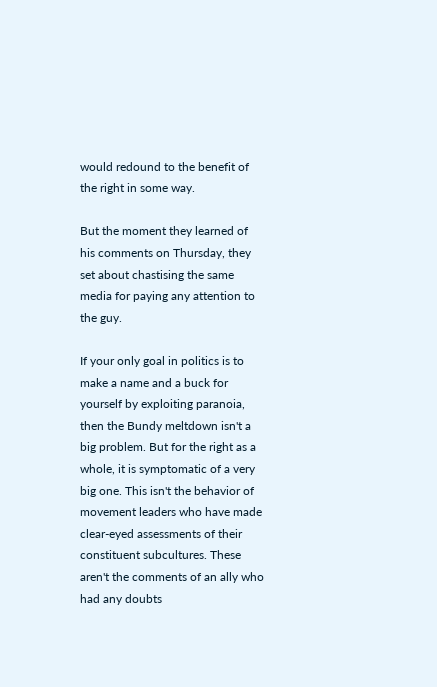would redound to the benefit of the right in some way.

But the moment they learned of his comments on Thursday, they set about chastising the same media for paying any attention to the guy.

If your only goal in politics is to make a name and a buck for yourself by exploiting paranoia, then the Bundy meltdown isn't a big problem. But for the right as a whole, it is symptomatic of a very big one. This isn't the behavior of movement leaders who have made clear-eyed assessments of their constituent subcultures. These aren't the comments of an ally who had any doubts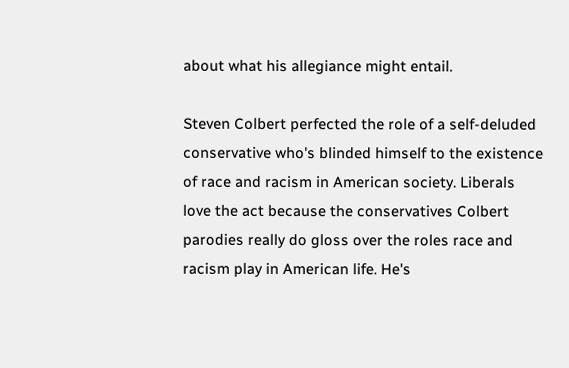about what his allegiance might entail.

Steven Colbert perfected the role of a self-deluded conservative who's blinded himself to the existence of race and racism in American society. Liberals love the act because the conservatives Colbert parodies really do gloss over the roles race and racism play in American life. He's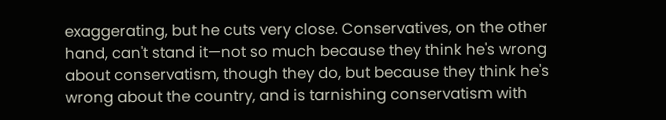exaggerating, but he cuts very close. Conservatives, on the other hand, can't stand it—not so much because they think he's wrong about conservatism, though they do, but because they think he's wrong about the country, and is tarnishing conservatism with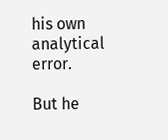his own analytical error.

But he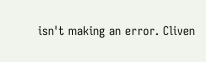isn't making an error. Cliven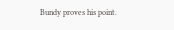Bundy proves his point.